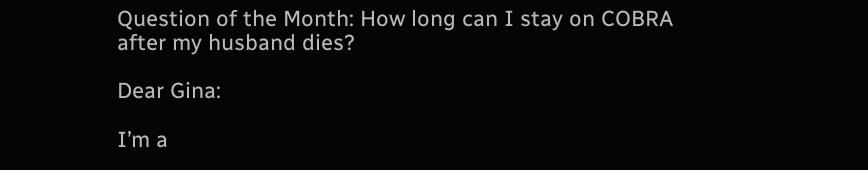Question of the Month: How long can I stay on COBRA after my husband dies?

Dear Gina:

I’m a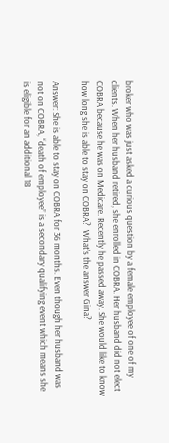broker who was just asked a curious question by a female employee of one of my clients. When her husband retired, she enrolled in COBRA. Her husband did not elect COBRA because he was on Medicare. Recently he passed away. She would like to know how long she is able to stay on COBRA?  What’s the answer Gina?

Answer: She is able to stay on COBRA for 36 months. Even though her husband was not on COBRA, “death of employee” is a secondary qualifying event which means she is eligible for an additional 18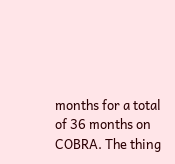months for a total of 36 months on COBRA. The thing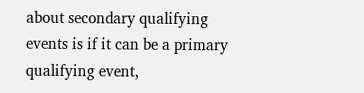about secondary qualifying events is if it can be a primary qualifying event,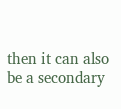then it can also be a secondary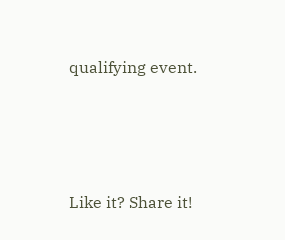qualifying event.




Like it? Share it!